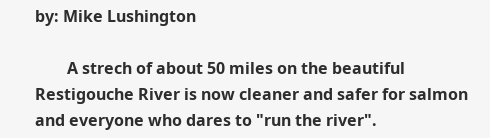by: Mike Lushington

        A strech of about 50 miles on the beautiful Restigouche River is now cleaner and safer for salmon and everyone who dares to "run the river".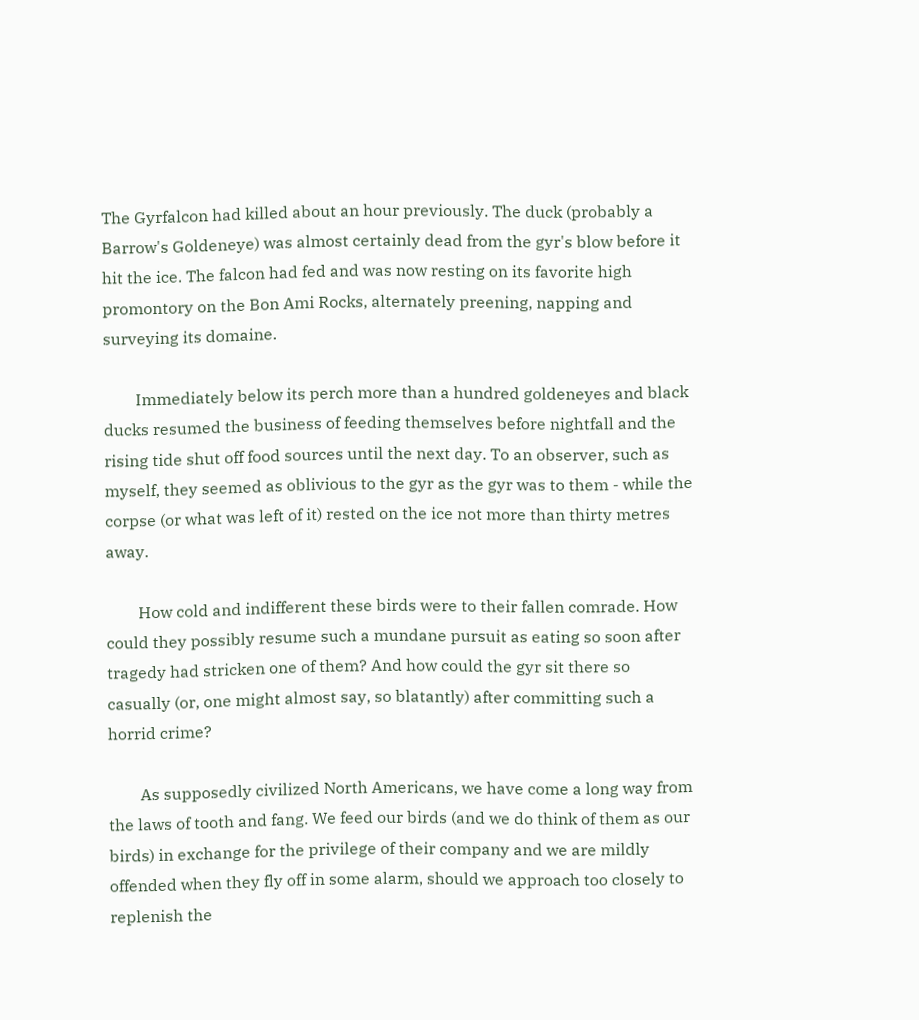The Gyrfalcon had killed about an hour previously. The duck (probably a Barrow's Goldeneye) was almost certainly dead from the gyr's blow before it hit the ice. The falcon had fed and was now resting on its favorite high promontory on the Bon Ami Rocks, alternately preening, napping and surveying its domaine.

        Immediately below its perch more than a hundred goldeneyes and black ducks resumed the business of feeding themselves before nightfall and the rising tide shut off food sources until the next day. To an observer, such as myself, they seemed as oblivious to the gyr as the gyr was to them - while the corpse (or what was left of it) rested on the ice not more than thirty metres away.

        How cold and indifferent these birds were to their fallen comrade. How could they possibly resume such a mundane pursuit as eating so soon after tragedy had stricken one of them? And how could the gyr sit there so casually (or, one might almost say, so blatantly) after committing such a horrid crime?

        As supposedly civilized North Americans, we have come a long way from the laws of tooth and fang. We feed our birds (and we do think of them as our birds) in exchange for the privilege of their company and we are mildly offended when they fly off in some alarm, should we approach too closely to replenish the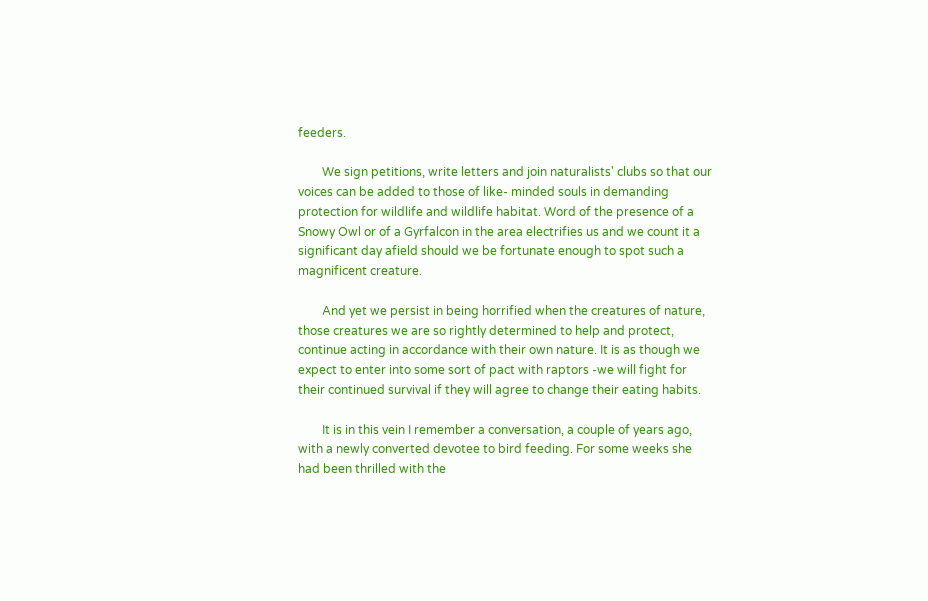feeders.

        We sign petitions, write letters and join naturalists' clubs so that our voices can be added to those of like- minded souls in demanding protection for wildlife and wildlife habitat. Word of the presence of a Snowy Owl or of a Gyrfalcon in the area electrifies us and we count it a significant day afield should we be fortunate enough to spot such a magnificent creature.

        And yet we persist in being horrified when the creatures of nature, those creatures we are so rightly determined to help and protect, continue acting in accordance with their own nature. It is as though we expect to enter into some sort of pact with raptors -we will fight for their continued survival if they will agree to change their eating habits.

        It is in this vein I remember a conversation, a couple of years ago, with a newly converted devotee to bird feeding. For some weeks she had been thrilled with the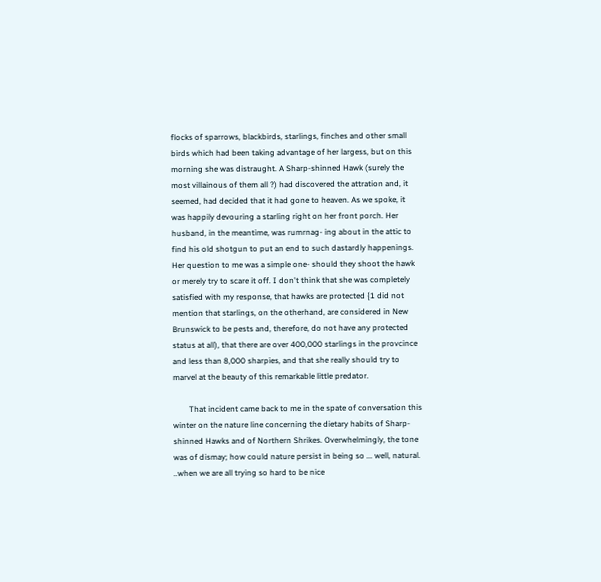flocks of sparrows, blackbirds, starlings, finches and other small birds which had been taking advantage of her largess, but on this morning she was distraught. A Sharp-shinned Hawk (surely the most villainous of them all ?) had discovered the attration and, it seemed, had decided that it had gone to heaven. As we spoke, it was happily devouring a starling right on her front porch. Her husband, in the meantime, was rumrnag- ing about in the attic to find his old shotgun to put an end to such dastardly happenings. Her question to me was a simple one- should they shoot the hawk or merely try to scare it off. I don't think that she was completely satisfied with my response, that hawks are protected {1 did not mention that starlings, on the otherhand, are considered in New Brunswick to be pests and, therefore, do not have any protected status at all), that there are over 400,000 starlings in the provcince and less than 8,000 sharpies, and that she really should try to marvel at the beauty of this remarkable little predator.

        That incident came back to me in the spate of conversation this winter on the nature line concerning the dietary habits of Sharp- shinned Hawks and of Northern Shrikes. Overwhelmingly, the tone was of dismay; how could nature persist in being so ... well, natural. ..when we are all trying so hard to be nice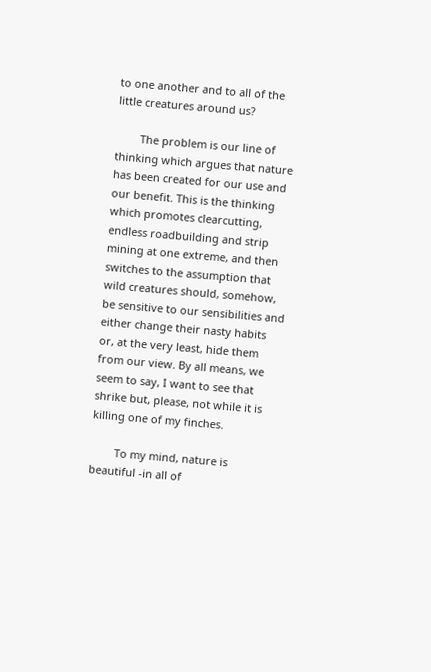to one another and to all of the little creatures around us?

        The problem is our line of thinking which argues that nature has been created for our use and our benefit. This is the thinking which promotes clearcutting, endless roadbuilding and strip mining at one extreme, and then switches to the assumption that wild creatures should, somehow, be sensitive to our sensibilities and either change their nasty habits or, at the very least, hide them from our view. By all means, we seem to say, I want to see that shrike but, please, not while it is killing one of my finches.

        To my mind, nature is beautiful -in all of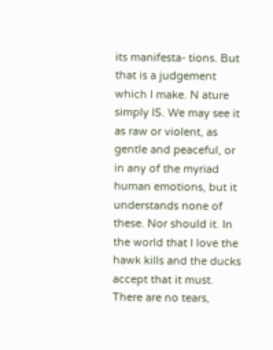its manifesta- tions. But that is a judgement which I make. N ature simply IS. We may see it as raw or violent, as gentle and peaceful, or in any of the myriad human emotions, but it understands none of these. Nor should it. In the world that I love the hawk kills and the ducks accept that it must. There are no tears,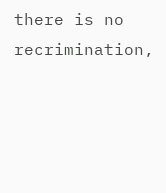there is no recrimination,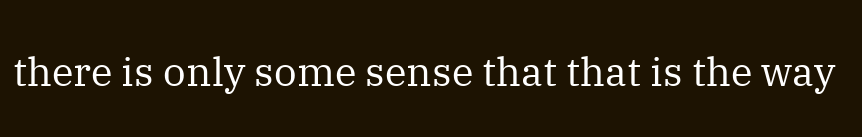there is only some sense that that is the way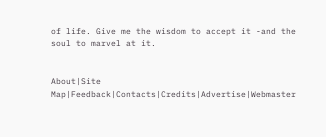of life. Give me the wisdom to accept it -and the soul to marvel at it.


About|Site Map|Feedback|Contacts|Credits|Advertise|Webmaster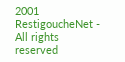2001 RestigoucheNet - All rights reserved